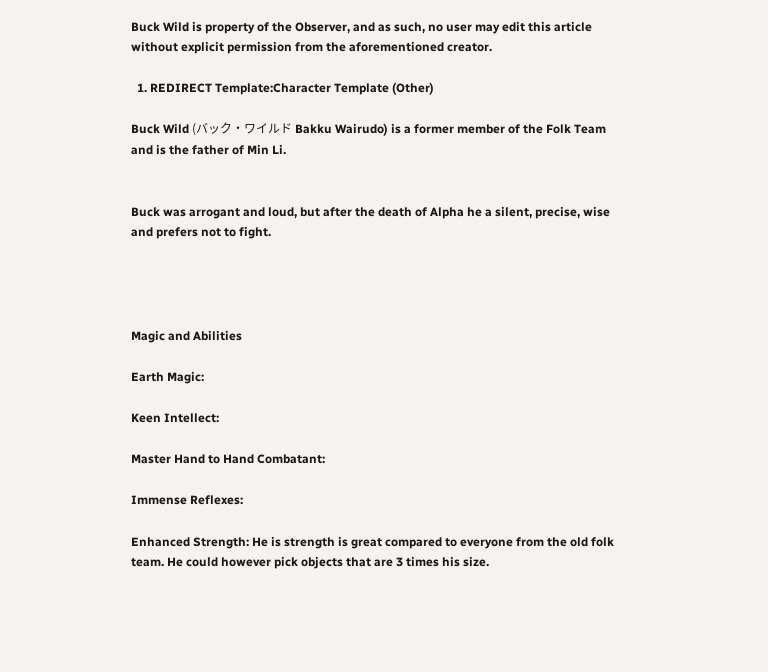Buck Wild is property of the Observer, and as such, no user may edit this article without explicit permission from the aforementioned creator.

  1. REDIRECT Template:Character Template (Other)

Buck Wild (バック・ワイルド Bakku Wairudo) is a former member of the Folk Team and is the father of Min Li.


Buck was arrogant and loud, but after the death of Alpha he a silent, precise, wise and prefers not to fight.




Magic and Abilities

Earth Magic:

Keen Intellect:

Master Hand to Hand Combatant:

Immense Reflexes:

Enhanced Strength: He is strength is great compared to everyone from the old folk team. He could however pick objects that are 3 times his size.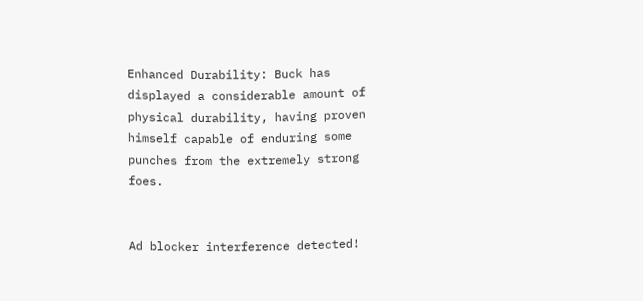Enhanced Durability: Buck has displayed a considerable amount of physical durability, having proven himself capable of enduring some punches from the extremely strong foes.


Ad blocker interference detected!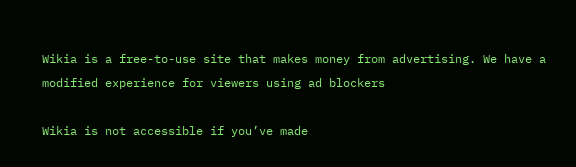Wikia is a free-to-use site that makes money from advertising. We have a modified experience for viewers using ad blockers

Wikia is not accessible if you’ve made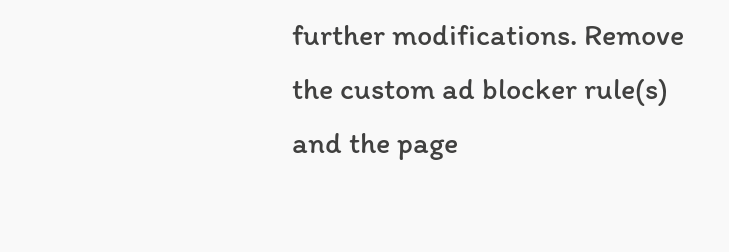further modifications. Remove the custom ad blocker rule(s) and the page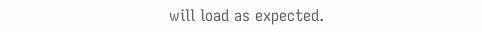will load as expected.